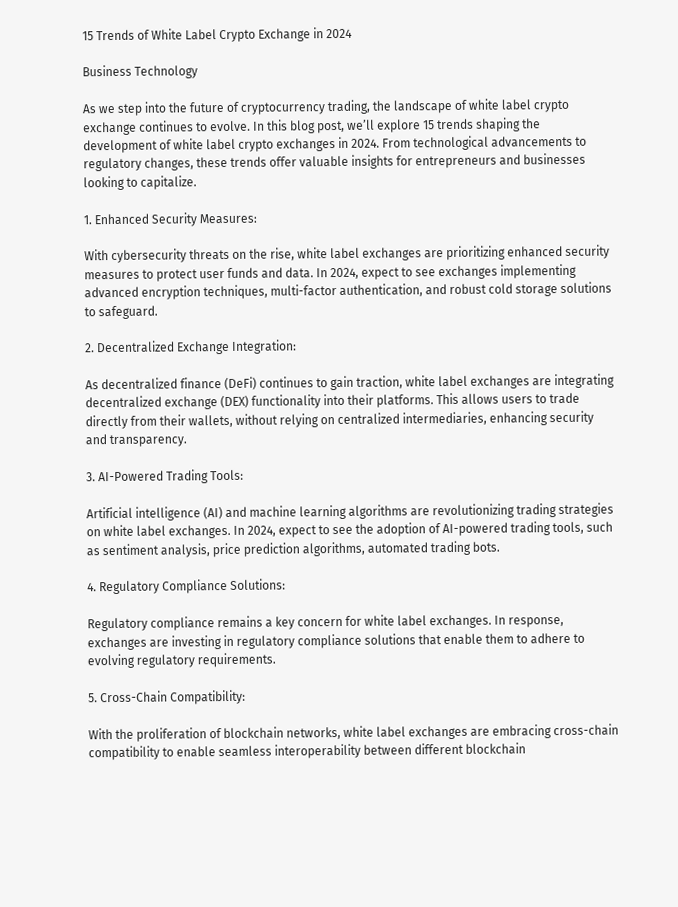15 Trends of White Label Crypto Exchange in 2024

Business Technology

As we step into the future of cryptocurrency trading, the landscape of white label crypto exchange continues to evolve. In this blog post, we’ll explore 15 trends shaping the development of white label crypto exchanges in 2024. From technological advancements to regulatory changes, these trends offer valuable insights for entrepreneurs and businesses looking to capitalize.

1. Enhanced Security Measures:

With cybersecurity threats on the rise, white label exchanges are prioritizing enhanced security measures to protect user funds and data. In 2024, expect to see exchanges implementing advanced encryption techniques, multi-factor authentication, and robust cold storage solutions to safeguard.

2. Decentralized Exchange Integration:

As decentralized finance (DeFi) continues to gain traction, white label exchanges are integrating decentralized exchange (DEX) functionality into their platforms. This allows users to trade directly from their wallets, without relying on centralized intermediaries, enhancing security and transparency.

3. AI-Powered Trading Tools:

Artificial intelligence (AI) and machine learning algorithms are revolutionizing trading strategies on white label exchanges. In 2024, expect to see the adoption of AI-powered trading tools, such as sentiment analysis, price prediction algorithms, automated trading bots.

4. Regulatory Compliance Solutions:

Regulatory compliance remains a key concern for white label exchanges. In response, exchanges are investing in regulatory compliance solutions that enable them to adhere to evolving regulatory requirements.

5. Cross-Chain Compatibility:

With the proliferation of blockchain networks, white label exchanges are embracing cross-chain compatibility to enable seamless interoperability between different blockchain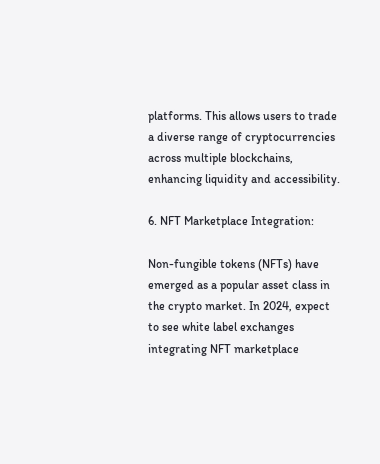platforms. This allows users to trade a diverse range of cryptocurrencies across multiple blockchains, enhancing liquidity and accessibility.

6. NFT Marketplace Integration:

Non-fungible tokens (NFTs) have emerged as a popular asset class in the crypto market. In 2024, expect to see white label exchanges integrating NFT marketplace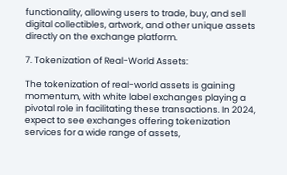functionality, allowing users to trade, buy, and sell digital collectibles, artwork, and other unique assets directly on the exchange platform.

7. Tokenization of Real-World Assets:

The tokenization of real-world assets is gaining momentum, with white label exchanges playing a pivotal role in facilitating these transactions. In 2024, expect to see exchanges offering tokenization services for a wide range of assets,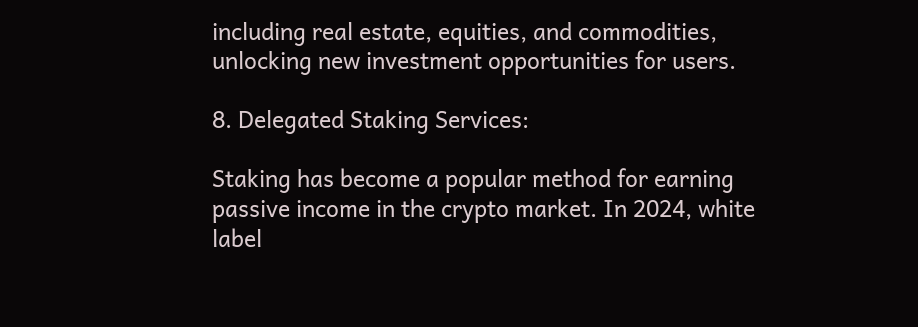including real estate, equities, and commodities, unlocking new investment opportunities for users.

8. Delegated Staking Services:

Staking has become a popular method for earning passive income in the crypto market. In 2024, white label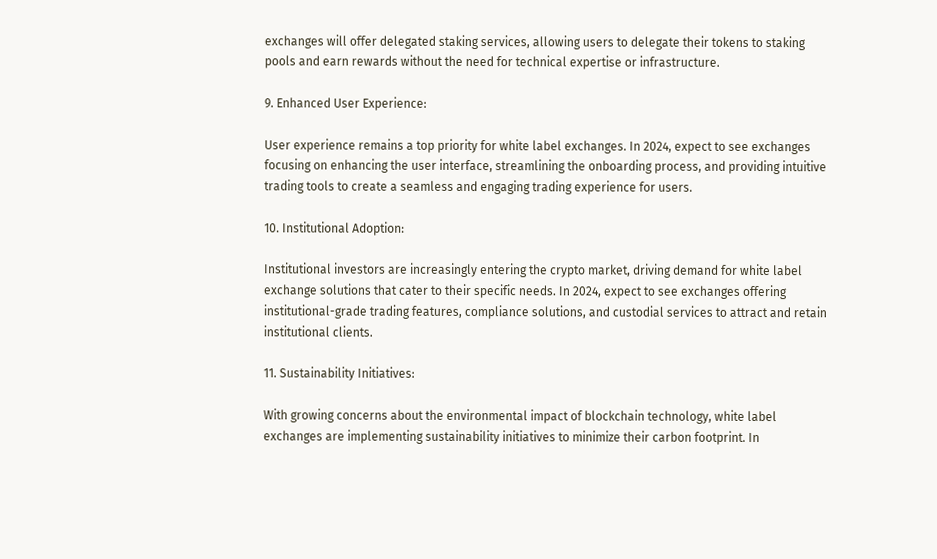exchanges will offer delegated staking services, allowing users to delegate their tokens to staking pools and earn rewards without the need for technical expertise or infrastructure.

9. Enhanced User Experience:

User experience remains a top priority for white label exchanges. In 2024, expect to see exchanges focusing on enhancing the user interface, streamlining the onboarding process, and providing intuitive trading tools to create a seamless and engaging trading experience for users.

10. Institutional Adoption:

Institutional investors are increasingly entering the crypto market, driving demand for white label exchange solutions that cater to their specific needs. In 2024, expect to see exchanges offering institutional-grade trading features, compliance solutions, and custodial services to attract and retain institutional clients.

11. Sustainability Initiatives:

With growing concerns about the environmental impact of blockchain technology, white label exchanges are implementing sustainability initiatives to minimize their carbon footprint. In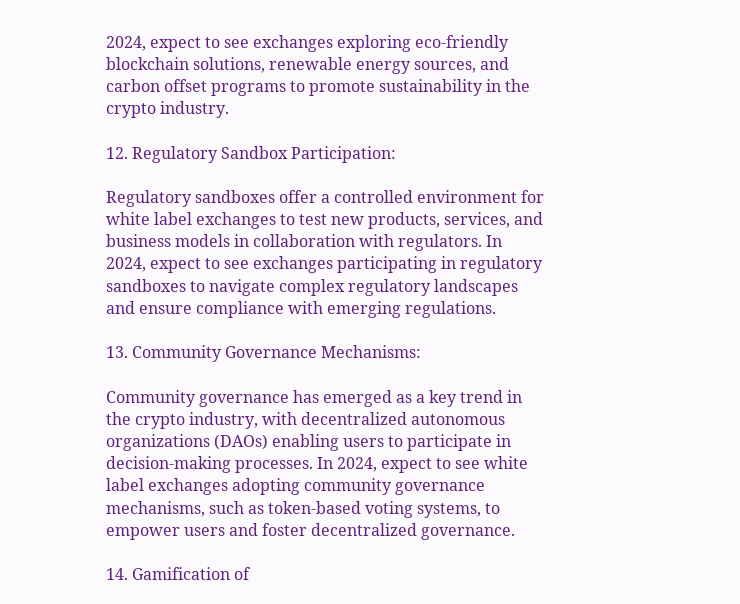2024, expect to see exchanges exploring eco-friendly blockchain solutions, renewable energy sources, and carbon offset programs to promote sustainability in the crypto industry.

12. Regulatory Sandbox Participation:

Regulatory sandboxes offer a controlled environment for white label exchanges to test new products, services, and business models in collaboration with regulators. In 2024, expect to see exchanges participating in regulatory sandboxes to navigate complex regulatory landscapes and ensure compliance with emerging regulations.

13. Community Governance Mechanisms:

Community governance has emerged as a key trend in the crypto industry, with decentralized autonomous organizations (DAOs) enabling users to participate in decision-making processes. In 2024, expect to see white label exchanges adopting community governance mechanisms, such as token-based voting systems, to empower users and foster decentralized governance.

14. Gamification of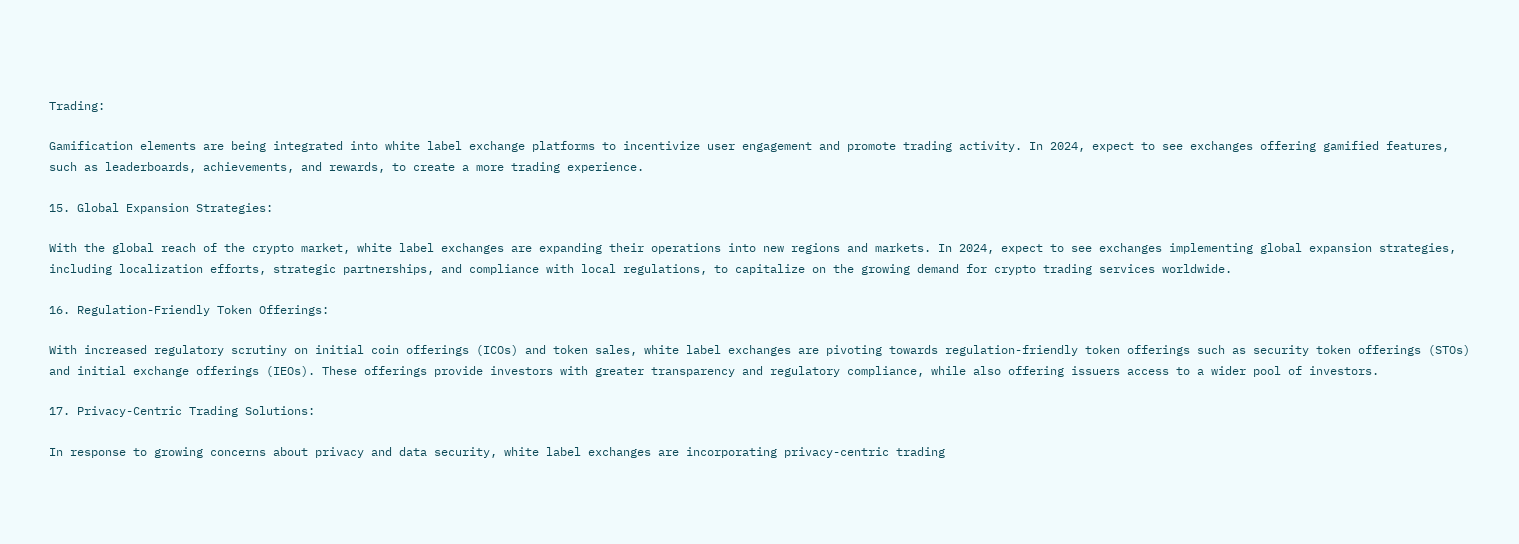Trading:

Gamification elements are being integrated into white label exchange platforms to incentivize user engagement and promote trading activity. In 2024, expect to see exchanges offering gamified features, such as leaderboards, achievements, and rewards, to create a more trading experience.

15. Global Expansion Strategies:

With the global reach of the crypto market, white label exchanges are expanding their operations into new regions and markets. In 2024, expect to see exchanges implementing global expansion strategies, including localization efforts, strategic partnerships, and compliance with local regulations, to capitalize on the growing demand for crypto trading services worldwide.

16. Regulation-Friendly Token Offerings:

With increased regulatory scrutiny on initial coin offerings (ICOs) and token sales, white label exchanges are pivoting towards regulation-friendly token offerings such as security token offerings (STOs) and initial exchange offerings (IEOs). These offerings provide investors with greater transparency and regulatory compliance, while also offering issuers access to a wider pool of investors.

17. Privacy-Centric Trading Solutions:

In response to growing concerns about privacy and data security, white label exchanges are incorporating privacy-centric trading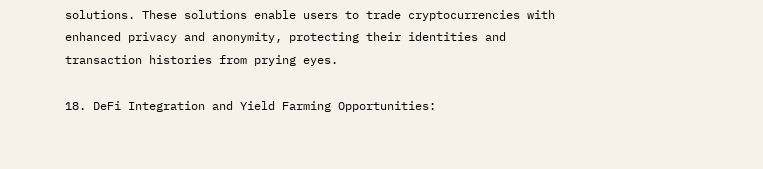solutions. These solutions enable users to trade cryptocurrencies with enhanced privacy and anonymity, protecting their identities and transaction histories from prying eyes.

18. DeFi Integration and Yield Farming Opportunities: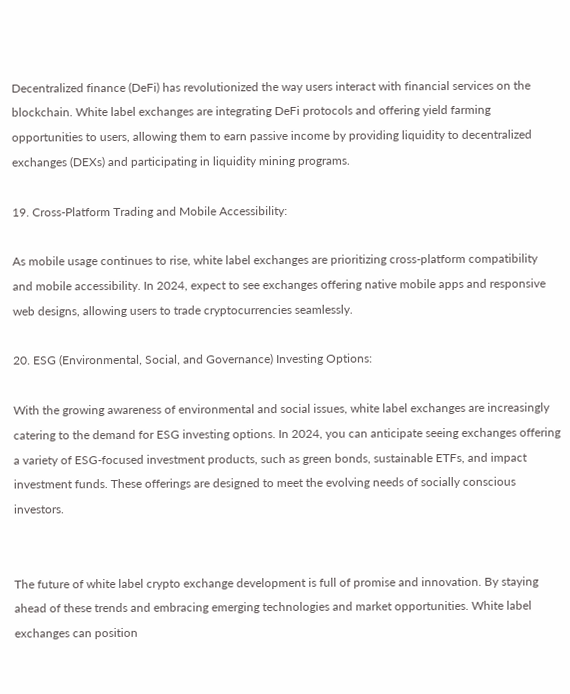Decentralized finance (DeFi) has revolutionized the way users interact with financial services on the blockchain. White label exchanges are integrating DeFi protocols and offering yield farming opportunities to users, allowing them to earn passive income by providing liquidity to decentralized exchanges (DEXs) and participating in liquidity mining programs.

19. Cross-Platform Trading and Mobile Accessibility:

As mobile usage continues to rise, white label exchanges are prioritizing cross-platform compatibility and mobile accessibility. In 2024, expect to see exchanges offering native mobile apps and responsive web designs, allowing users to trade cryptocurrencies seamlessly.

20. ESG (Environmental, Social, and Governance) Investing Options:

With the growing awareness of environmental and social issues, white label exchanges are increasingly catering to the demand for ESG investing options. In 2024, you can anticipate seeing exchanges offering a variety of ESG-focused investment products, such as green bonds, sustainable ETFs, and impact investment funds. These offerings are designed to meet the evolving needs of socially conscious investors.


The future of white label crypto exchange development is full of promise and innovation. By staying ahead of these trends and embracing emerging technologies and market opportunities. White label exchanges can position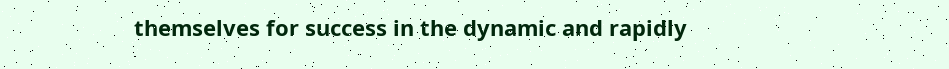themselves for success in the dynamic and rapidly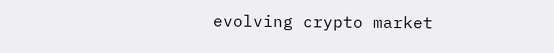evolving crypto market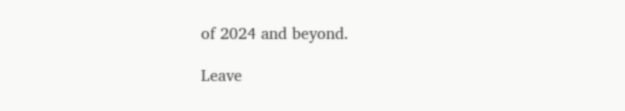of 2024 and beyond.

Leave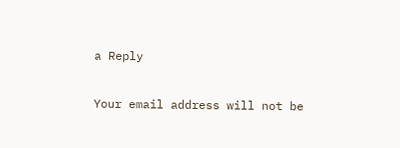a Reply

Your email address will not be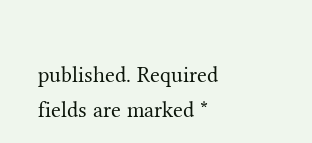published. Required fields are marked *